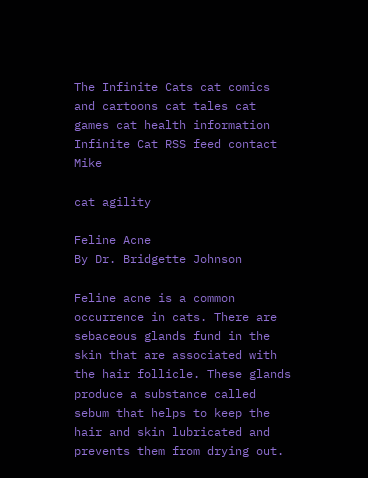The Infinite Cats cat comics and cartoons cat tales cat games cat health information Infinite Cat RSS feed contact Mike

cat agility

Feline Acne
By Dr. Bridgette Johnson

Feline acne is a common occurrence in cats. There are sebaceous glands fund in the skin that are associated with the hair follicle. These glands produce a substance called sebum that helps to keep the hair and skin lubricated and prevents them from drying out.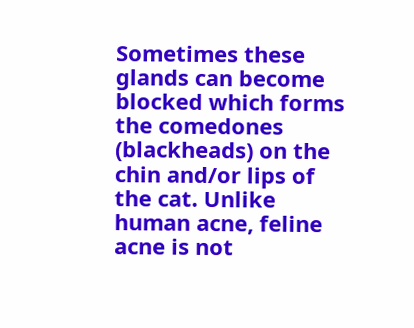Sometimes these glands can become blocked which forms the comedones (blackheads) on the chin and/or lips of the cat. Unlike human acne, feline acne is not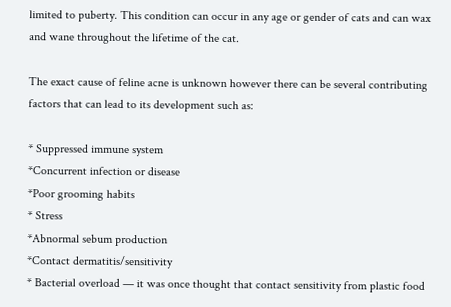limited to puberty. This condition can occur in any age or gender of cats and can wax and wane throughout the lifetime of the cat.

The exact cause of feline acne is unknown however there can be several contributing factors that can lead to its development such as:

* Suppressed immune system
*Concurrent infection or disease
*Poor grooming habits
* Stress
*Abnormal sebum production
*Contact dermatitis/sensitivity
* Bacterial overload — it was once thought that contact sensitivity from plastic food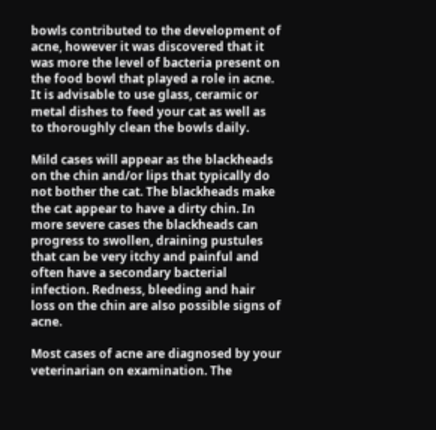bowls contributed to the development of acne, however it was discovered that it was more the level of bacteria present on the food bowl that played a role in acne. It is advisable to use glass, ceramic or metal dishes to feed your cat as well as to thoroughly clean the bowls daily.

Mild cases will appear as the blackheads on the chin and/or lips that typically do not bother the cat. The blackheads make the cat appear to have a dirty chin. In more severe cases the blackheads can progress to swollen, draining pustules that can be very itchy and painful and often have a secondary bacterial infection. Redness, bleeding and hair loss on the chin are also possible signs of acne.

Most cases of acne are diagnosed by your veterinarian on examination. The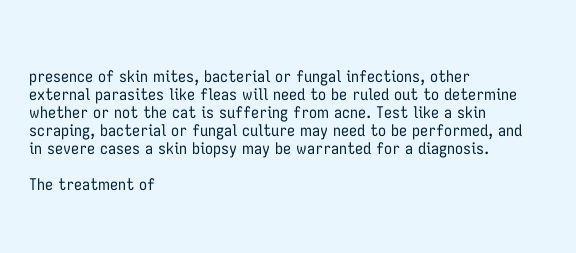presence of skin mites, bacterial or fungal infections, other external parasites like fleas will need to be ruled out to determine whether or not the cat is suffering from acne. Test like a skin scraping, bacterial or fungal culture may need to be performed, and in severe cases a skin biopsy may be warranted for a diagnosis.

The treatment of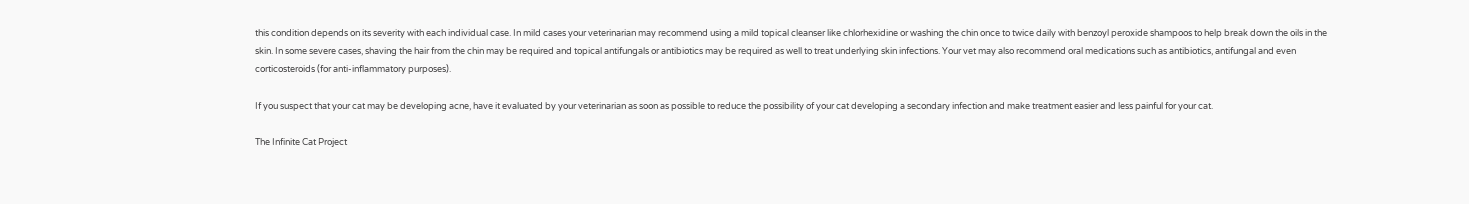this condition depends on its severity with each individual case. In mild cases your veterinarian may recommend using a mild topical cleanser like chlorhexidine or washing the chin once to twice daily with benzoyl peroxide shampoos to help break down the oils in the skin. In some severe cases, shaving the hair from the chin may be required and topical antifungals or antibiotics may be required as well to treat underlying skin infections. Your vet may also recommend oral medications such as antibiotics, antifungal and even corticosteroids (for anti-inflammatory purposes).

If you suspect that your cat may be developing acne, have it evaluated by your veterinarian as soon as possible to reduce the possibility of your cat developing a secondary infection and make treatment easier and less painful for your cat.

The Infinite Cat Project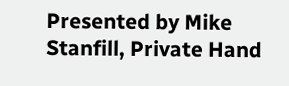Presented by Mike Stanfill, Private Hand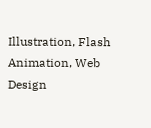Illustration, Flash Animation, Web Design